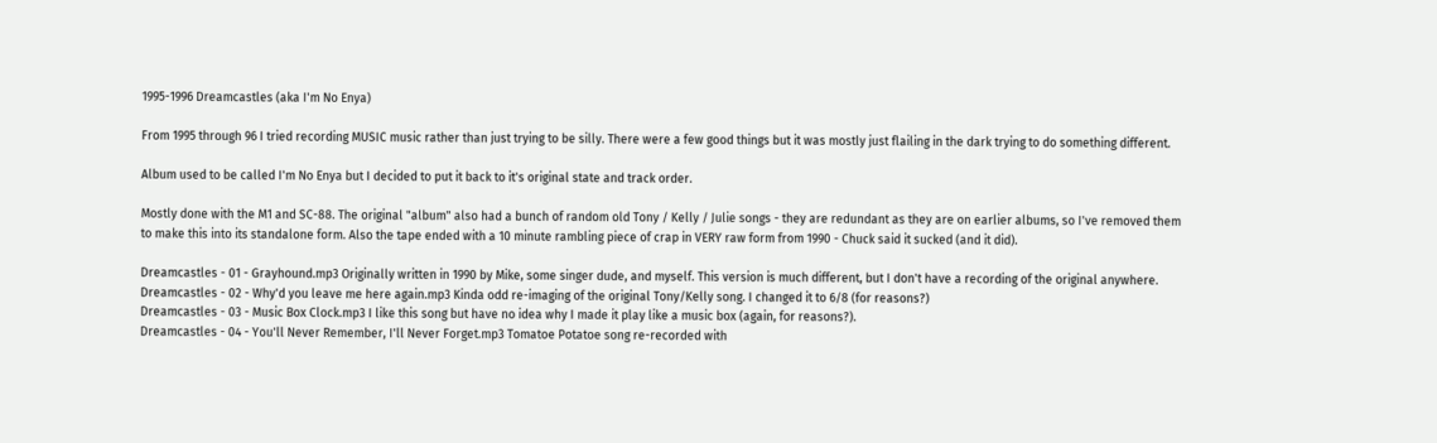1995-1996 Dreamcastles (aka I'm No Enya)

From 1995 through 96 I tried recording MUSIC music rather than just trying to be silly. There were a few good things but it was mostly just flailing in the dark trying to do something different.

Album used to be called I'm No Enya but I decided to put it back to it's original state and track order.

Mostly done with the M1 and SC-88. The original "album" also had a bunch of random old Tony / Kelly / Julie songs - they are redundant as they are on earlier albums, so I've removed them to make this into its standalone form. Also the tape ended with a 10 minute rambling piece of crap in VERY raw form from 1990 - Chuck said it sucked (and it did).

Dreamcastles - 01 - Grayhound.mp3 Originally written in 1990 by Mike, some singer dude, and myself. This version is much different, but I don't have a recording of the original anywhere.
Dreamcastles - 02 - Why'd you leave me here again.mp3 Kinda odd re-imaging of the original Tony/Kelly song. I changed it to 6/8 (for reasons?)
Dreamcastles - 03 - Music Box Clock.mp3 I like this song but have no idea why I made it play like a music box (again, for reasons?).
Dreamcastles - 04 - You'll Never Remember, I'll Never Forget.mp3 Tomatoe Potatoe song re-recorded with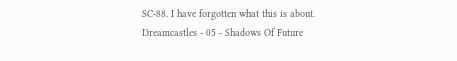SC-88. I have forgotten what this is about.
Dreamcastles - 05 - Shadows Of Future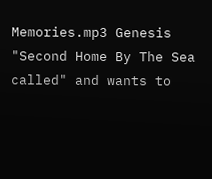Memories.mp3 Genesis "Second Home By The Sea called" and wants to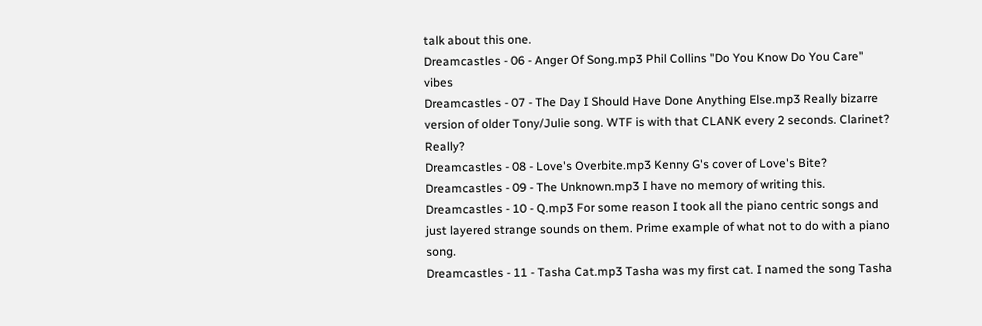talk about this one.
Dreamcastles - 06 - Anger Of Song.mp3 Phil Collins "Do You Know Do You Care" vibes
Dreamcastles - 07 - The Day I Should Have Done Anything Else.mp3 Really bizarre version of older Tony/Julie song. WTF is with that CLANK every 2 seconds. Clarinet? Really?
Dreamcastles - 08 - Love's Overbite.mp3 Kenny G's cover of Love's Bite?
Dreamcastles - 09 - The Unknown.mp3 I have no memory of writing this.
Dreamcastles - 10 - Q.mp3 For some reason I took all the piano centric songs and just layered strange sounds on them. Prime example of what not to do with a piano song.
Dreamcastles - 11 - Tasha Cat.mp3 Tasha was my first cat. I named the song Tasha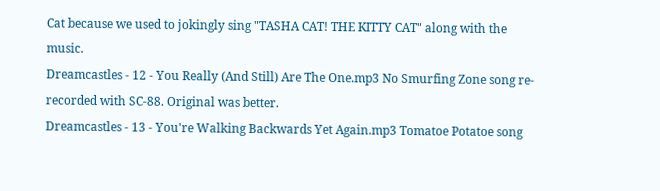Cat because we used to jokingly sing "TASHA CAT! THE KITTY CAT" along with the music.
Dreamcastles - 12 - You Really (And Still) Are The One.mp3 No Smurfing Zone song re-recorded with SC-88. Original was better.
Dreamcastles - 13 - You're Walking Backwards Yet Again.mp3 Tomatoe Potatoe song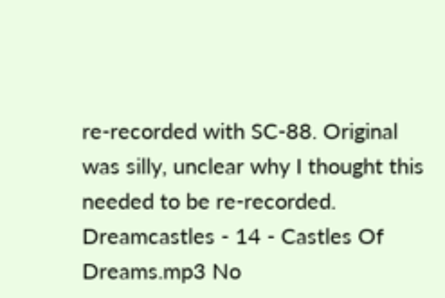re-recorded with SC-88. Original was silly, unclear why I thought this needed to be re-recorded.
Dreamcastles - 14 - Castles Of Dreams.mp3 No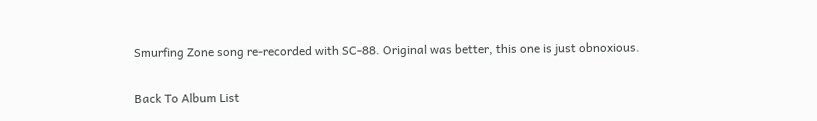Smurfing Zone song re-recorded with SC-88. Original was better, this one is just obnoxious.

Back To Album List